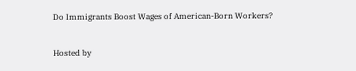Do Immigrants Boost Wages of American-Born Workers?

Hosted by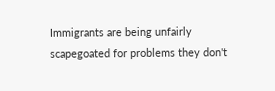Immigrants are being unfairly scapegoated for problems they don't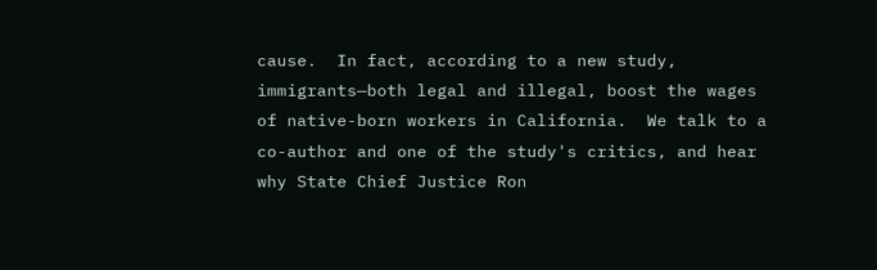cause.  In fact, according to a new study, immigrants—both legal and illegal, boost the wages of native-born workers in California.  We talk to a co-author and one of the study's critics, and hear why State Chief Justice Ron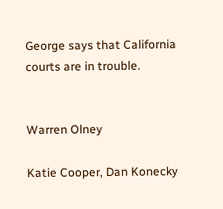George says that California courts are in trouble.


Warren Olney

Katie Cooper, Dan Konecky